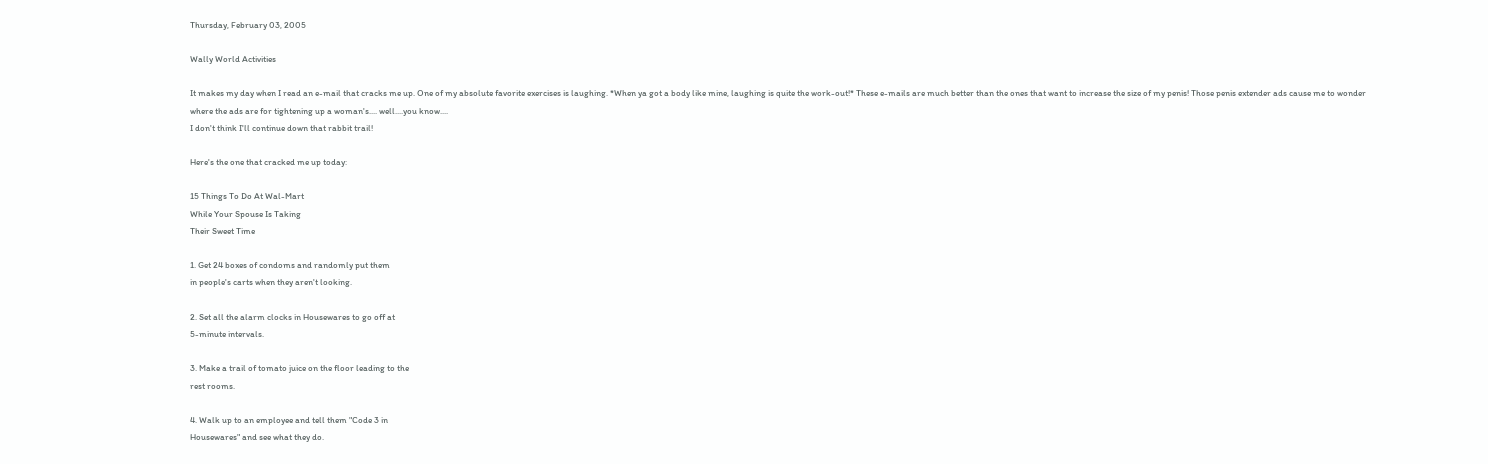Thursday, February 03, 2005

Wally World Activities

It makes my day when I read an e-mail that cracks me up. One of my absolute favorite exercises is laughing. *When ya got a body like mine, laughing is quite the work-out!* These e-mails are much better than the ones that want to increase the size of my penis! Those penis extender ads cause me to wonder where the ads are for tightening up a woman's.... well....you know....
I don't think I'll continue down that rabbit trail!

Here's the one that cracked me up today:

15 Things To Do At Wal-Mart
While Your Spouse Is Taking
Their Sweet Time

1. Get 24 boxes of condoms and randomly put them
in people's carts when they aren't looking.

2. Set all the alarm clocks in Housewares to go off at
5-minute intervals.

3. Make a trail of tomato juice on the floor leading to the
rest rooms.

4. Walk up to an employee and tell them "Code 3 in
Housewares" and see what they do.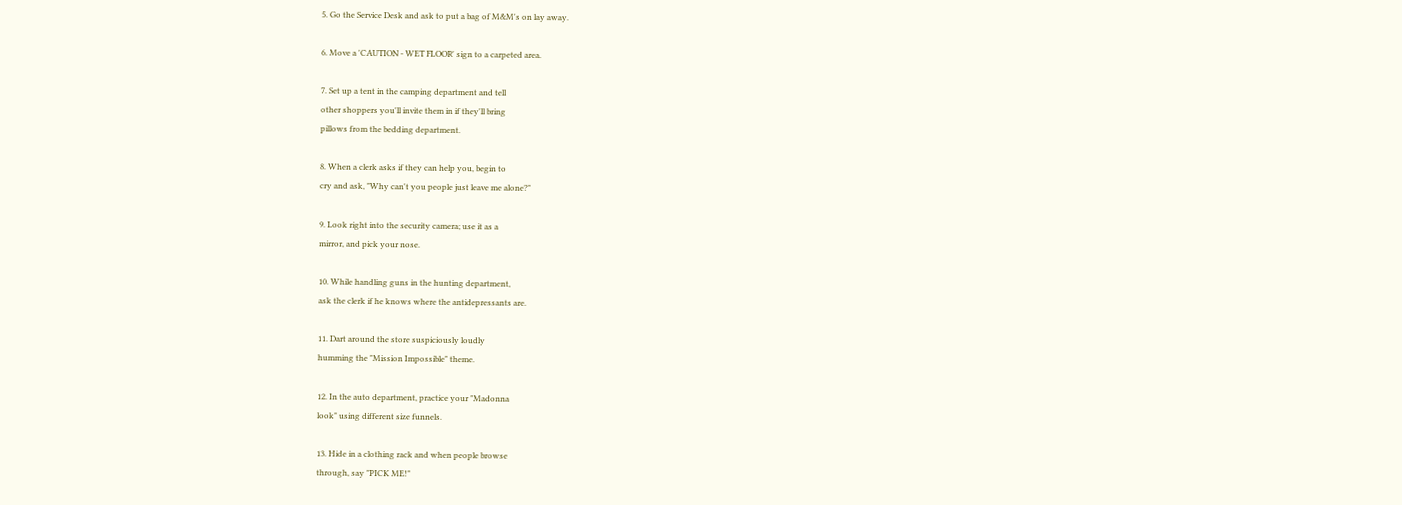5. Go the Service Desk and ask to put a bag of M&M's on lay away.

6. Move a 'CAUTION - WET FLOOR' sign to a carpeted area.

7. Set up a tent in the camping department and tell
other shoppers you'll invite them in if they'll bring
pillows from the bedding department.

8. When a clerk asks if they can help you, begin to
cry and ask, "Why can't you people just leave me alone?"

9. Look right into the security camera; use it as a
mirror, and pick your nose.

10. While handling guns in the hunting department,
ask the clerk if he knows where the antidepressants are.

11. Dart around the store suspiciously loudly
humming the "Mission Impossible" theme.

12. In the auto department, practice your "Madonna
look" using different size funnels.

13. Hide in a clothing rack and when people browse
through, say "PICK ME!"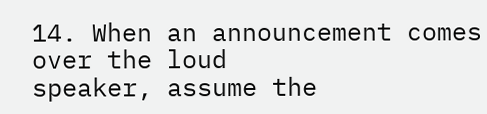14. When an announcement comes over the loud
speaker, assume the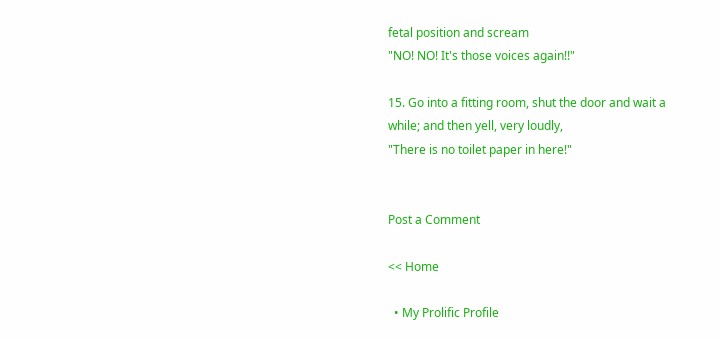fetal position and scream
"NO! NO! It's those voices again!!"

15. Go into a fitting room, shut the door and wait a
while; and then yell, very loudly,
"There is no toilet paper in here!"


Post a Comment

<< Home

  • My Prolific Profile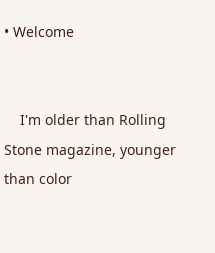• Welcome


    I'm older than Rolling Stone magazine, younger than color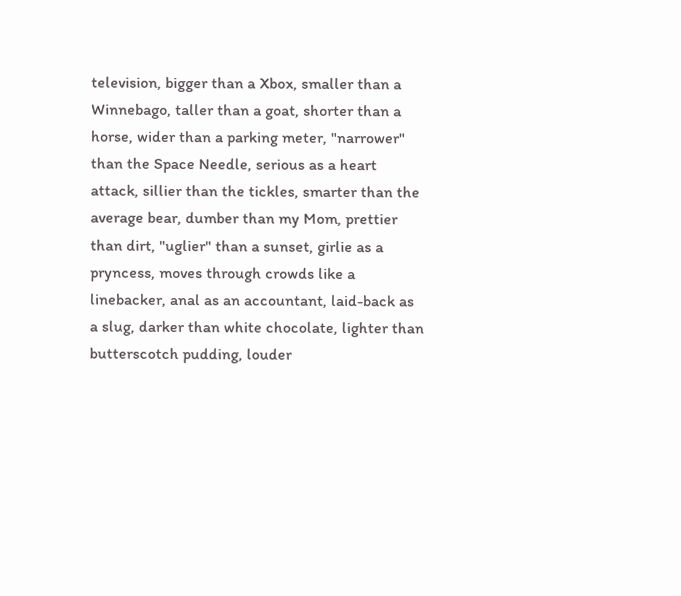television, bigger than a Xbox, smaller than a Winnebago, taller than a goat, shorter than a horse, wider than a parking meter, "narrower" than the Space Needle, serious as a heart attack, sillier than the tickles, smarter than the average bear, dumber than my Mom, prettier than dirt, "uglier" than a sunset, girlie as a pryncess, moves through crowds like a linebacker, anal as an accountant, laid-back as a slug, darker than white chocolate, lighter than butterscotch pudding, louder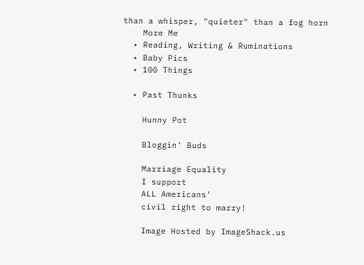than a whisper, "quieter" than a fog horn
    More Me
  • Reading, Writing & Ruminations
  • Baby Pics
  • 100 Things

  • Past Thunks

    Hunny Pot

    Bloggin' Buds

    Marriage Equality
    I support
    ALL Americans'
    civil right to marry!

    Image Hosted by ImageShack.us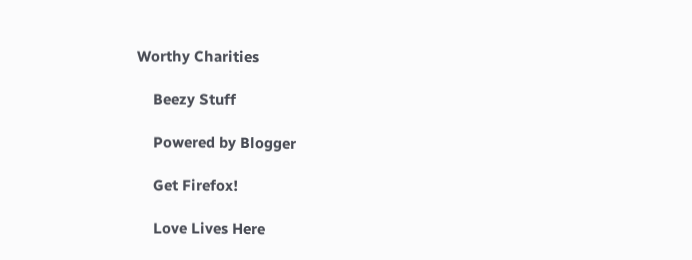Worthy Charities

    Beezy Stuff

    Powered by Blogger

    Get Firefox!

    Love Lives Here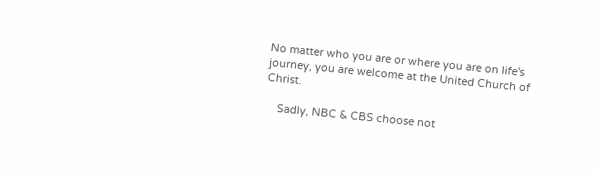No matter who you are or where you are on life's journey, you are welcome at the United Church of Christ.

    Sadly, NBC & CBS choose not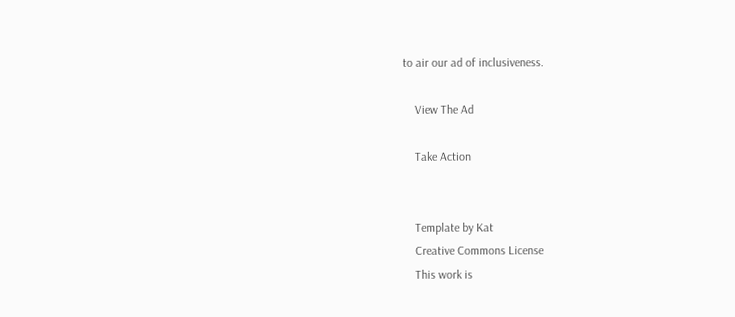to air our ad of inclusiveness.

    View The Ad

    Take Action


    Template by Kat
    Creative Commons License
    This work is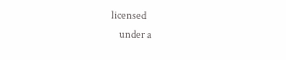licensed
    under a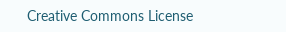Creative Commons License